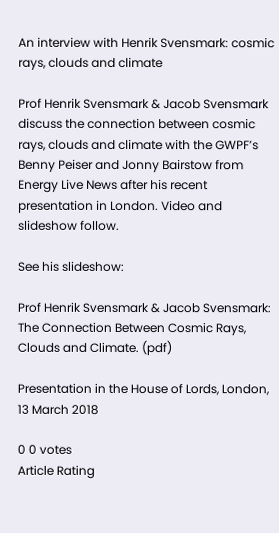An interview with Henrik Svensmark: cosmic rays, clouds and climate

Prof Henrik Svensmark & Jacob Svensmark discuss the connection between cosmic rays, clouds and climate with the GWPF’s Benny Peiser and Jonny Bairstow from Energy Live News after his recent presentation in London. Video and slideshow follow.

See his slideshow:

Prof Henrik Svensmark & Jacob Svensmark: The Connection Between Cosmic Rays, Clouds and Climate. (pdf)

Presentation in the House of Lords, London, 13 March 2018

0 0 votes
Article Rating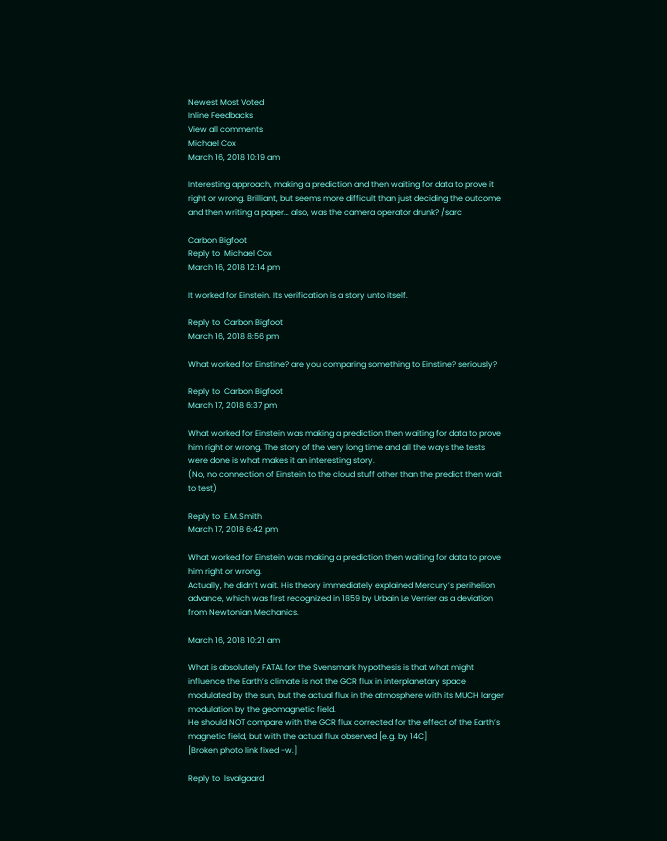Newest Most Voted
Inline Feedbacks
View all comments
Michael Cox
March 16, 2018 10:19 am

Interesting approach, making a prediction and then waiting for data to prove it right or wrong. Brilliant, but seems more difficult than just deciding the outcome and then writing a paper… also, was the camera operator drunk? /sarc

Carbon Bigfoot
Reply to  Michael Cox
March 16, 2018 12:14 pm

It worked for Einstein. Its verification is a story unto itself.

Reply to  Carbon Bigfoot
March 16, 2018 8:56 pm

What worked for Einstine? are you comparing something to Einstine? seriously?

Reply to  Carbon Bigfoot
March 17, 2018 6:37 pm

What worked for Einstein was making a prediction then waiting for data to prove him right or wrong. The story of the very long time and all the ways the tests were done is what makes it an interesting story.
(No, no connection of Einstein to the cloud stuff other than the predict then wait to test)

Reply to  E.M.Smith
March 17, 2018 6:42 pm

What worked for Einstein was making a prediction then waiting for data to prove him right or wrong.
Actually, he didn’t wait. His theory immediately explained Mercury’s perihelion advance, which was first recognized in 1859 by Urbain Le Verrier as a deviation from Newtonian Mechanics.

March 16, 2018 10:21 am

What is absolutely FATAL for the Svensmark hypothesis is that what might influence the Earth’s climate is not the GCR flux in interplanetary space modulated by the sun, but the actual flux in the atmosphere with its MUCH larger modulation by the geomagnetic field.
He should NOT compare with the GCR flux corrected for the effect of the Earth’s magnetic field, but with the actual flux observed [e.g. by 14C]
[Broken photo link fixed -w.]

Reply to  lsvalgaard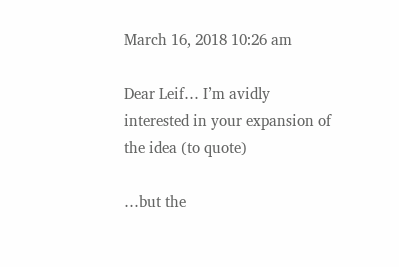March 16, 2018 10:26 am

Dear Leif… I’m avidly interested in your expansion of the idea (to quote)

…but the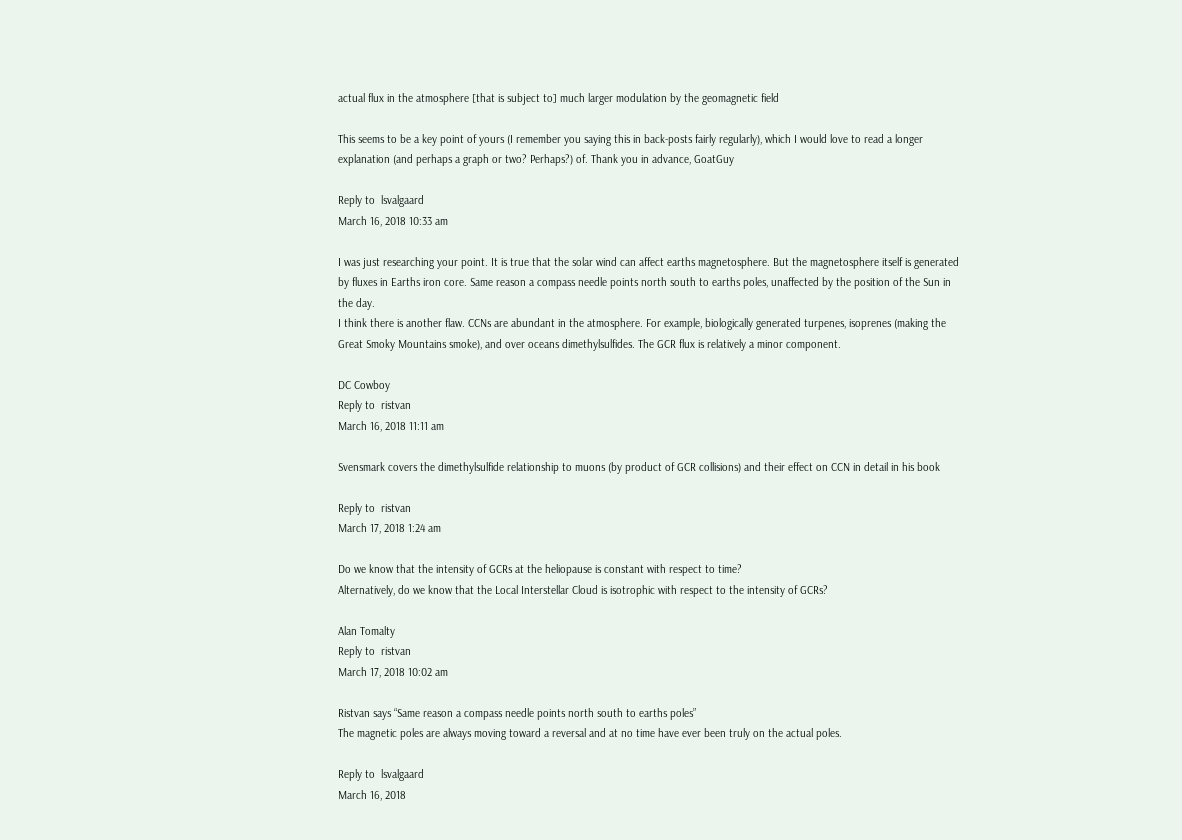actual flux in the atmosphere [that is subject to] much larger modulation by the geomagnetic field

This seems to be a key point of yours (I remember you saying this in back-posts fairly regularly), which I would love to read a longer explanation (and perhaps a graph or two? Perhaps?) of. Thank you in advance, GoatGuy

Reply to  lsvalgaard
March 16, 2018 10:33 am

I was just researching your point. It is true that the solar wind can affect earths magnetosphere. But the magnetosphere itself is generated by fluxes in Earths iron core. Same reason a compass needle points north south to earths poles, unaffected by the position of the Sun in the day.
I think there is another flaw. CCNs are abundant in the atmosphere. For example, biologically generated turpenes, isoprenes (making the Great Smoky Mountains smoke), and over oceans dimethylsulfides. The GCR flux is relatively a minor component.

DC Cowboy
Reply to  ristvan
March 16, 2018 11:11 am

Svensmark covers the dimethylsulfide relationship to muons (by product of GCR collisions) and their effect on CCN in detail in his book

Reply to  ristvan
March 17, 2018 1:24 am

Do we know that the intensity of GCRs at the heliopause is constant with respect to time?
Alternatively, do we know that the Local Interstellar Cloud is isotrophic with respect to the intensity of GCRs?

Alan Tomalty
Reply to  ristvan
March 17, 2018 10:02 am

Ristvan says “Same reason a compass needle points north south to earths poles”
The magnetic poles are always moving toward a reversal and at no time have ever been truly on the actual poles.

Reply to  lsvalgaard
March 16, 2018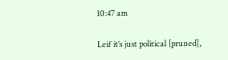10:47 am

Leif it’s just political [pruned],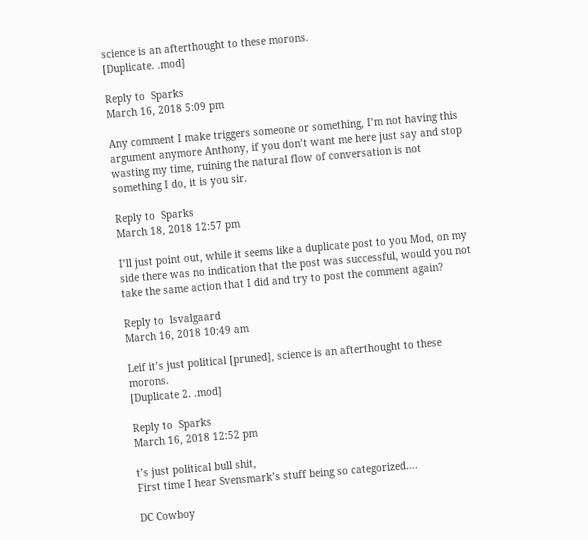science is an afterthought to these morons.
[Duplicate. .mod]

Reply to  Sparks
March 16, 2018 5:09 pm

Any comment I make triggers someone or something, I’m not having this argument anymore Anthony, if you don’t want me here just say and stop wasting my time, ruining the natural flow of conversation is not something I do, it is you sir.

Reply to  Sparks
March 18, 2018 12:57 pm

I’ll just point out, while it seems like a duplicate post to you Mod, on my side there was no indication that the post was successful, would you not take the same action that I did and try to post the comment again?

Reply to  lsvalgaard
March 16, 2018 10:49 am

Leif it’s just political [pruned], science is an afterthought to these morons.
[Duplicate 2. .mod]

Reply to  Sparks
March 16, 2018 12:52 pm

t’s just political bull shit,
First time I hear Svensmark’s stuff being so categorized….

DC Cowboy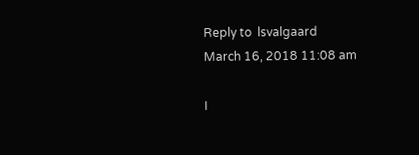Reply to  lsvalgaard
March 16, 2018 11:08 am

I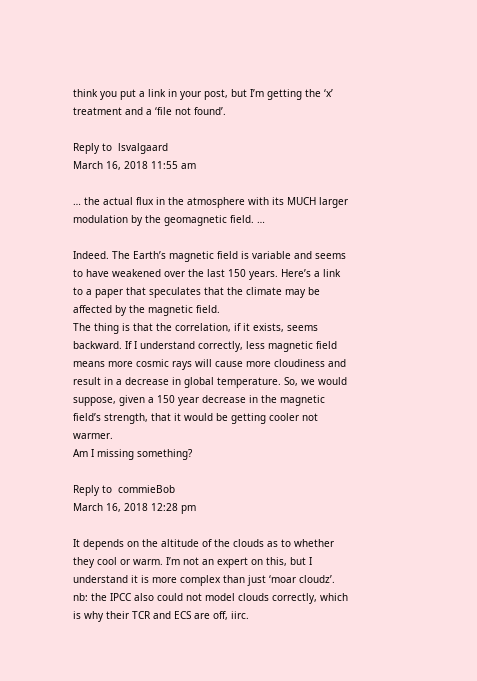think you put a link in your post, but I’m getting the ‘x’ treatment and a ‘file not found’.

Reply to  lsvalgaard
March 16, 2018 11:55 am

… the actual flux in the atmosphere with its MUCH larger modulation by the geomagnetic field. …

Indeed. The Earth’s magnetic field is variable and seems to have weakened over the last 150 years. Here’s a link to a paper that speculates that the climate may be affected by the magnetic field.
The thing is that the correlation, if it exists, seems backward. If I understand correctly, less magnetic field means more cosmic rays will cause more cloudiness and result in a decrease in global temperature. So, we would suppose, given a 150 year decrease in the magnetic field’s strength, that it would be getting cooler not warmer.
Am I missing something?

Reply to  commieBob
March 16, 2018 12:28 pm

It depends on the altitude of the clouds as to whether they cool or warm. I’m not an expert on this, but I understand it is more complex than just ‘moar cloudz’. nb: the IPCC also could not model clouds correctly, which is why their TCR and ECS are off, iirc.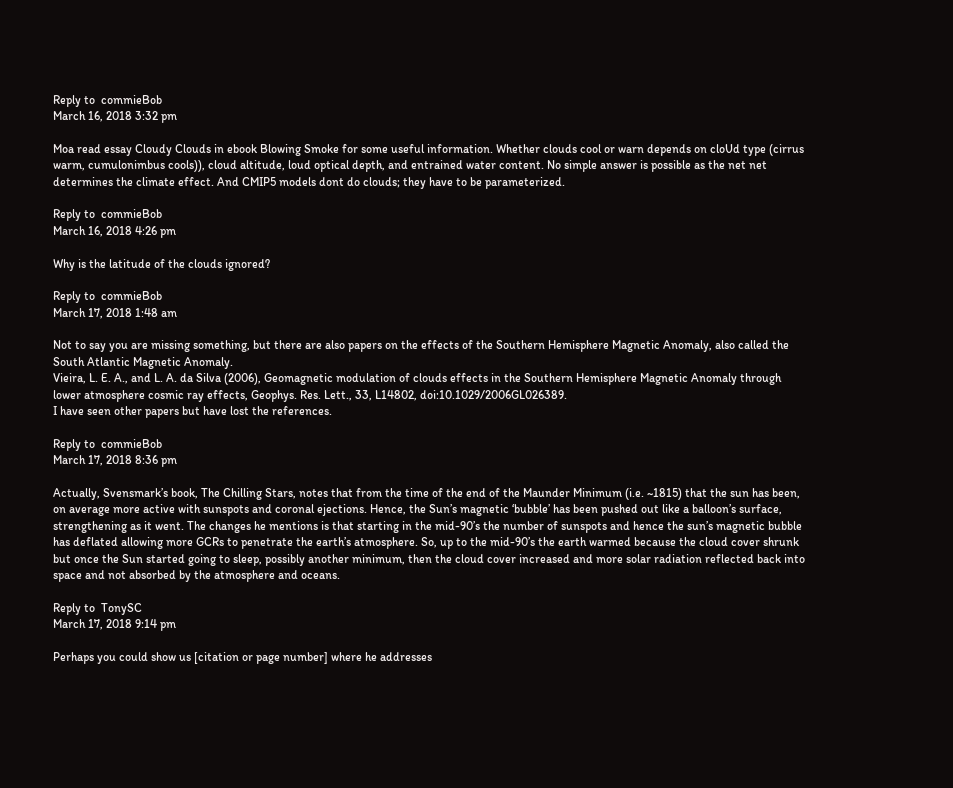Reply to  commieBob
March 16, 2018 3:32 pm

Moa read essay Cloudy Clouds in ebook Blowing Smoke for some useful information. Whether clouds cool or warn depends on cloUd type (cirrus warm, cumulonimbus cools)), cloud altitude, loud optical depth, and entrained water content. No simple answer is possible as the net net determines the climate effect. And CMIP5 models dont do clouds; they have to be parameterized.

Reply to  commieBob
March 16, 2018 4:26 pm

Why is the latitude of the clouds ignored?

Reply to  commieBob
March 17, 2018 1:48 am

Not to say you are missing something, but there are also papers on the effects of the Southern Hemisphere Magnetic Anomaly, also called the South Atlantic Magnetic Anomaly.
Vieira, L. E. A., and L. A. da Silva (2006), Geomagnetic modulation of clouds effects in the Southern Hemisphere Magnetic Anomaly through lower atmosphere cosmic ray effects, Geophys. Res. Lett., 33, L14802, doi:10.1029/2006GL026389.
I have seen other papers but have lost the references.

Reply to  commieBob
March 17, 2018 8:36 pm

Actually, Svensmark’s book, The Chilling Stars, notes that from the time of the end of the Maunder Minimum (i.e. ~1815) that the sun has been, on average more active with sunspots and coronal ejections. Hence, the Sun’s magnetic ‘bubble’ has been pushed out like a balloon’s surface, strengthening as it went. The changes he mentions is that starting in the mid-90’s the number of sunspots and hence the sun’s magnetic bubble has deflated allowing more GCRs to penetrate the earth’s atmosphere. So, up to the mid-90’s the earth warmed because the cloud cover shrunk but once the Sun started going to sleep, possibly another minimum, then the cloud cover increased and more solar radiation reflected back into space and not absorbed by the atmosphere and oceans.

Reply to  TonySC
March 17, 2018 9:14 pm

Perhaps you could show us [citation or page number] where he addresses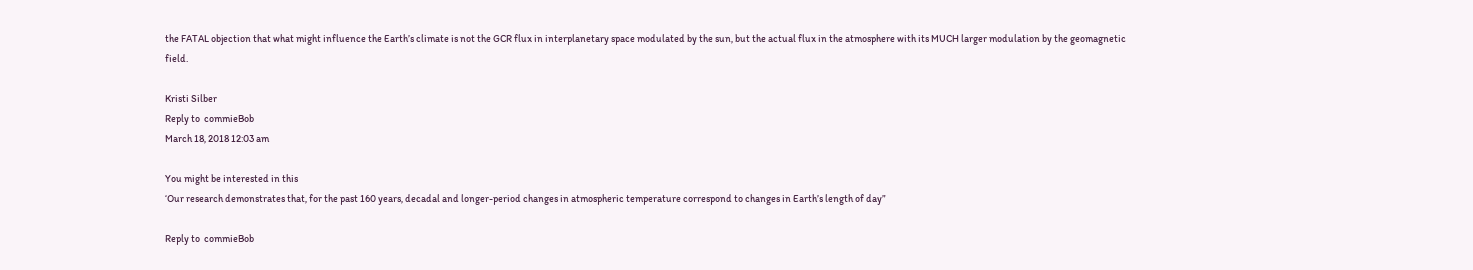the FATAL objection that what might influence the Earth’s climate is not the GCR flux in interplanetary space modulated by the sun, but the actual flux in the atmosphere with its MUCH larger modulation by the geomagnetic field.

Kristi Silber
Reply to  commieBob
March 18, 2018 12:03 am

You might be interested in this
‘Our research demonstrates that, for the past 160 years, decadal and longer-period changes in atmospheric temperature correspond to changes in Earth’s length of day”

Reply to  commieBob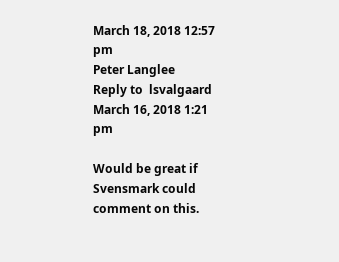March 18, 2018 12:57 pm
Peter Langlee
Reply to  lsvalgaard
March 16, 2018 1:21 pm

Would be great if Svensmark could comment on this.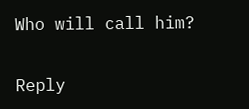Who will call him?

Reply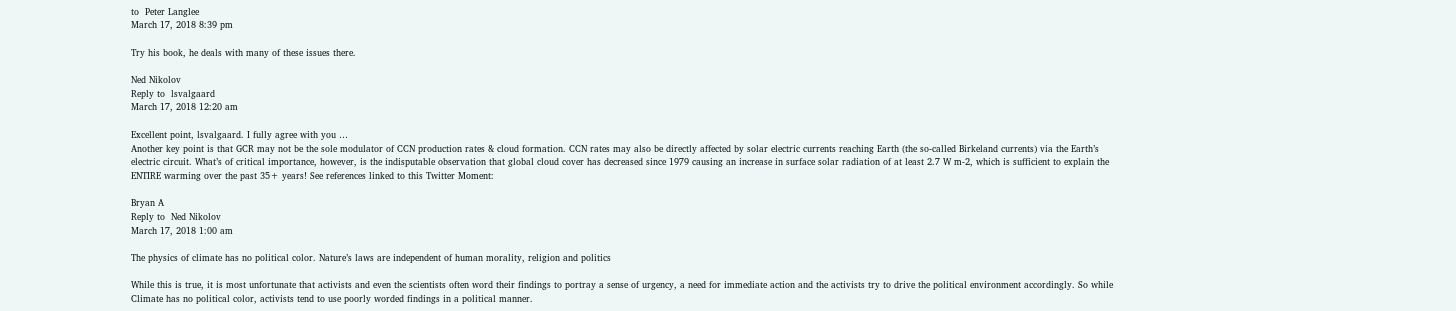to  Peter Langlee
March 17, 2018 8:39 pm

Try his book, he deals with many of these issues there.

Ned Nikolov
Reply to  lsvalgaard
March 17, 2018 12:20 am

Excellent point, lsvalgaard. I fully agree with you …
Another key point is that GCR may not be the sole modulator of CCN production rates & cloud formation. CCN rates may also be directly affected by solar electric currents reaching Earth (the so-called Birkeland currents) via the Earth’s electric circuit. What’s of critical importance, however, is the indisputable observation that global cloud cover has decreased since 1979 causing an increase in surface solar radiation of at least 2.7 W m-2, which is sufficient to explain the ENTIRE warming over the past 35+ years! See references linked to this Twitter Moment:

Bryan A
Reply to  Ned Nikolov
March 17, 2018 1:00 am

The physics of climate has no political color. Nature’s laws are independent of human morality, religion and politics

While this is true, it is most unfortunate that activists and even the scientists often word their findings to portray a sense of urgency, a need for immediate action and the activists try to drive the political environment accordingly. So while Climate has no political color, activists tend to use poorly worded findings in a political manner.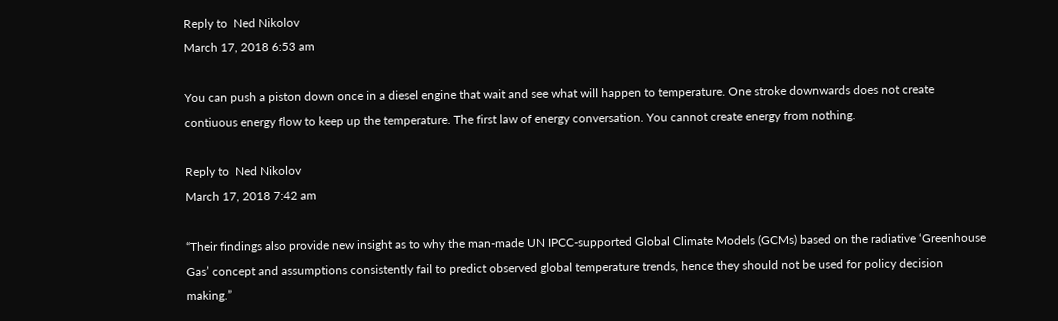Reply to  Ned Nikolov
March 17, 2018 6:53 am

You can push a piston down once in a diesel engine that wait and see what will happen to temperature. One stroke downwards does not create contiuous energy flow to keep up the temperature. The first law of energy conversation. You cannot create energy from nothing.

Reply to  Ned Nikolov
March 17, 2018 7:42 am

“Their findings also provide new insight as to why the man-made UN IPCC-supported Global Climate Models (GCMs) based on the radiative ‘Greenhouse Gas’ concept and assumptions consistently fail to predict observed global temperature trends, hence they should not be used for policy decision making.”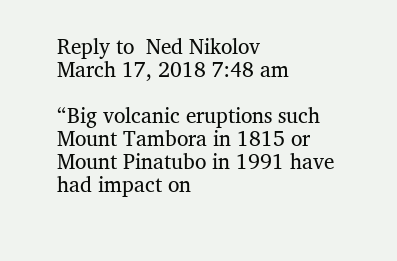Reply to  Ned Nikolov
March 17, 2018 7:48 am

“Big volcanic eruptions such Mount Tambora in 1815 or Mount Pinatubo in 1991 have had impact on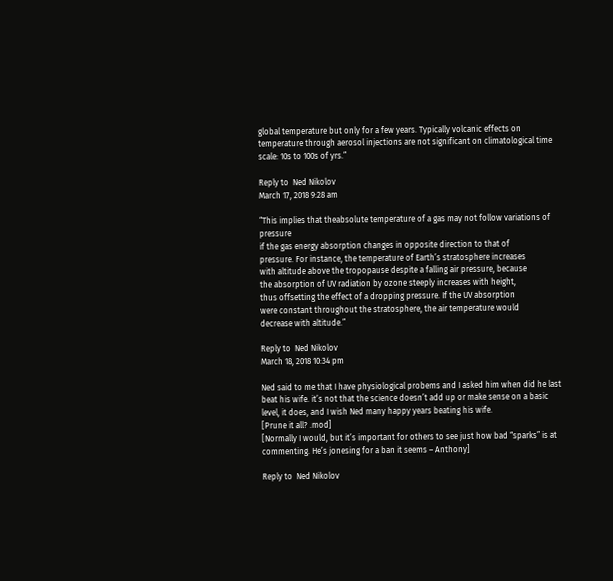global temperature but only for a few years. Typically volcanic effects on temperature through aerosol injections are not significant on climatological time scale: 10s to 100s of yrs.”

Reply to  Ned Nikolov
March 17, 2018 9:28 am

“This implies that theabsolute temperature of a gas may not follow variations of pressure
if the gas energy absorption changes in opposite direction to that of
pressure. For instance, the temperature of Earth’s stratosphere increases
with altitude above the tropopause despite a falling air pressure, because
the absorption of UV radiation by ozone steeply increases with height,
thus offsetting the effect of a dropping pressure. If the UV absorption
were constant throughout the stratosphere, the air temperature would
decrease with altitude.”

Reply to  Ned Nikolov
March 18, 2018 10:34 pm

Ned said to me that I have physiological probems and I asked him when did he last beat his wife. it’s not that the science doesn’t add up or make sense on a basic level, it does, and I wish Ned many happy years beating his wife.
[Prune it all? .mod]
[Normally I would, but it’s important for others to see just how bad “sparks” is at commenting. He’s jonesing for a ban it seems – Anthony]

Reply to  Ned Nikolov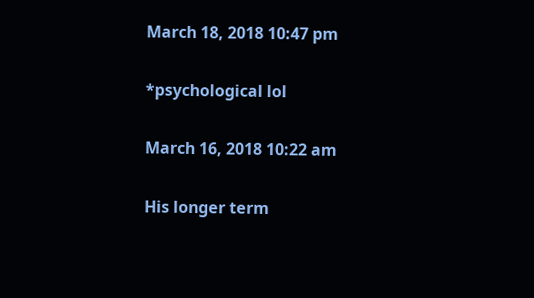March 18, 2018 10:47 pm

*psychological lol

March 16, 2018 10:22 am

His longer term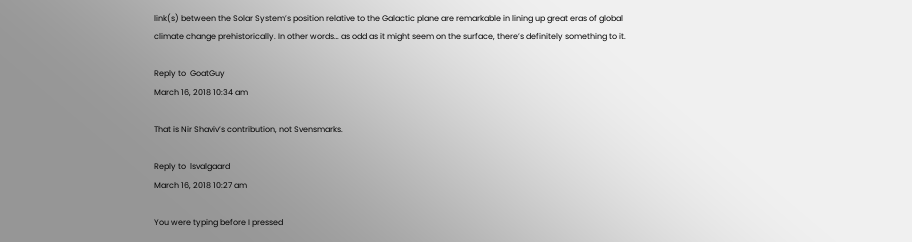link(s) between the Solar System’s position relative to the Galactic plane are remarkable in lining up great eras of global climate change prehistorically. In other words… as odd as it might seem on the surface, there’s definitely something to it.

Reply to  GoatGuy
March 16, 2018 10:34 am

That is Nir Shaviv’s contribution, not Svensmarks.

Reply to  lsvalgaard
March 16, 2018 10:27 am

You were typing before I pressed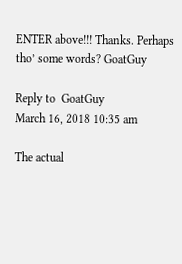ENTER above!!! Thanks. Perhaps tho’ some words? GoatGuy

Reply to  GoatGuy
March 16, 2018 10:35 am

The actual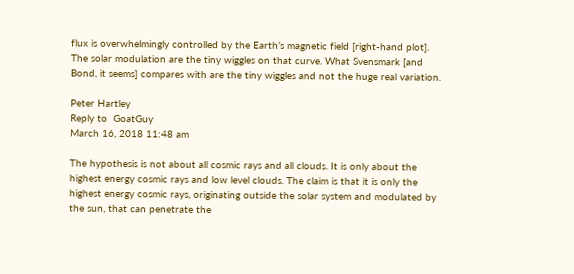flux is overwhelmingly controlled by the Earth’s magnetic field [right-hand plot]. The solar modulation are the tiny wiggles on that curve. What Svensmark [and Bond, it seems] compares with are the tiny wiggles and not the huge real variation.

Peter Hartley
Reply to  GoatGuy
March 16, 2018 11:48 am

The hypothesis is not about all cosmic rays and all clouds. It is only about the highest energy cosmic rays and low level clouds. The claim is that it is only the highest energy cosmic rays, originating outside the solar system and modulated by the sun, that can penetrate the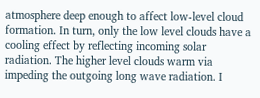atmosphere deep enough to affect low-level cloud formation. In turn, only the low level clouds have a cooling effect by reflecting incoming solar radiation. The higher level clouds warm via impeding the outgoing long wave radiation. I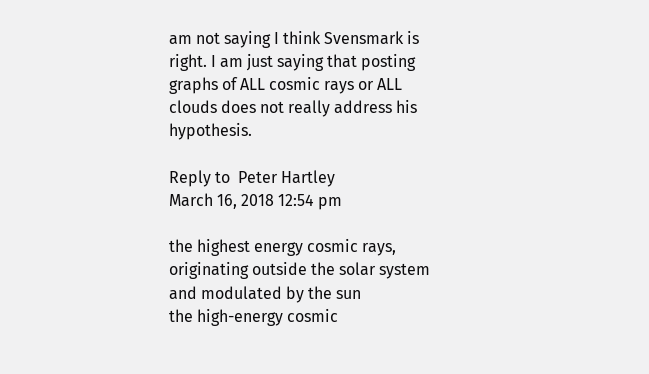am not saying I think Svensmark is right. I am just saying that posting graphs of ALL cosmic rays or ALL clouds does not really address his hypothesis.

Reply to  Peter Hartley
March 16, 2018 12:54 pm

the highest energy cosmic rays, originating outside the solar system and modulated by the sun
the high-energy cosmic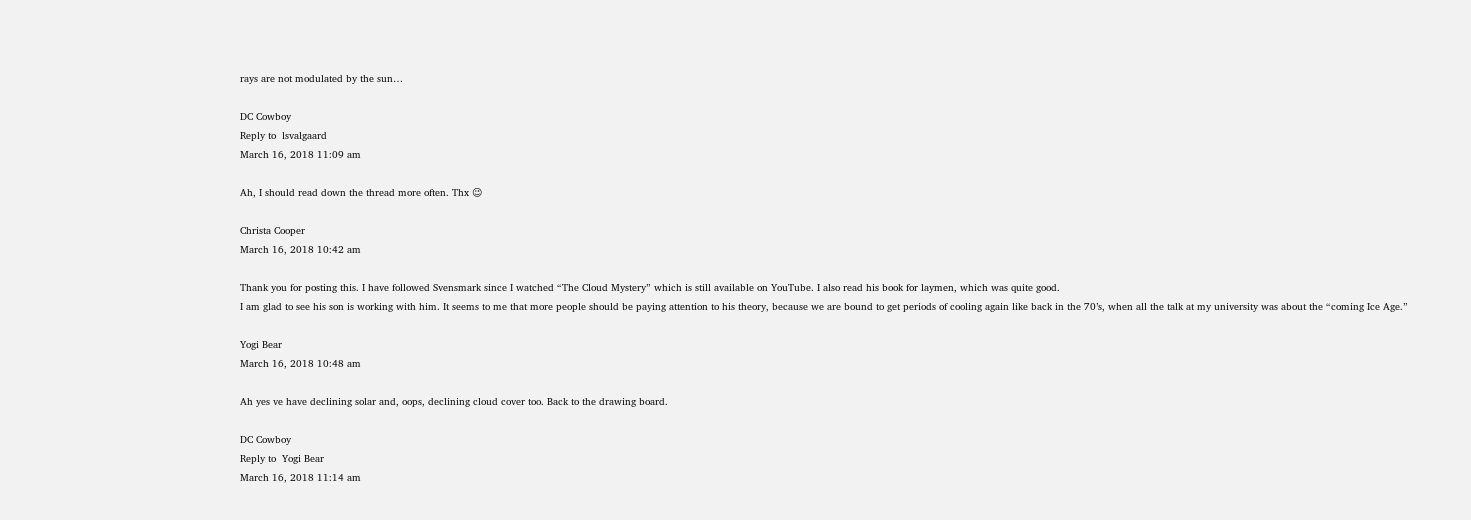rays are not modulated by the sun…

DC Cowboy
Reply to  lsvalgaard
March 16, 2018 11:09 am

Ah, I should read down the thread more often. Thx 😉

Christa Cooper
March 16, 2018 10:42 am

Thank you for posting this. I have followed Svensmark since I watched “The Cloud Mystery” which is still available on YouTube. I also read his book for laymen, which was quite good.
I am glad to see his son is working with him. It seems to me that more people should be paying attention to his theory, because we are bound to get periods of cooling again like back in the 70’s, when all the talk at my university was about the “coming Ice Age.”

Yogi Bear
March 16, 2018 10:48 am

Ah yes ve have declining solar and, oops, declining cloud cover too. Back to the drawing board.

DC Cowboy
Reply to  Yogi Bear
March 16, 2018 11:14 am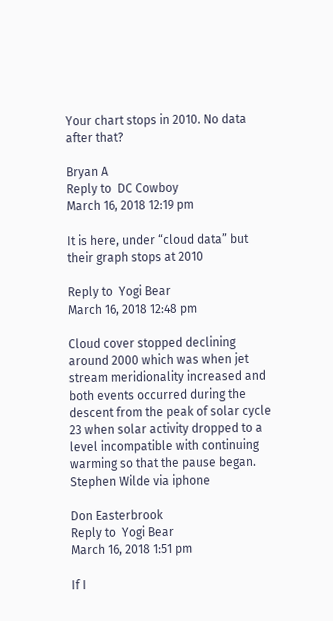Your chart stops in 2010. No data after that?

Bryan A
Reply to  DC Cowboy
March 16, 2018 12:19 pm

It is here, under “cloud data” but their graph stops at 2010

Reply to  Yogi Bear
March 16, 2018 12:48 pm

Cloud cover stopped declining around 2000 which was when jet stream meridionality increased and both events occurred during the descent from the peak of solar cycle 23 when solar activity dropped to a level incompatible with continuing warming so that the pause began.
Stephen Wilde via iphone

Don Easterbrook
Reply to  Yogi Bear
March 16, 2018 1:51 pm

If I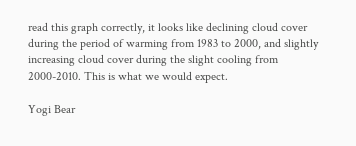read this graph correctly, it looks like declining cloud cover during the period of warming from 1983 to 2000, and slightly increasing cloud cover during the slight cooling from 2000-2010. This is what we would expect.

Yogi Bear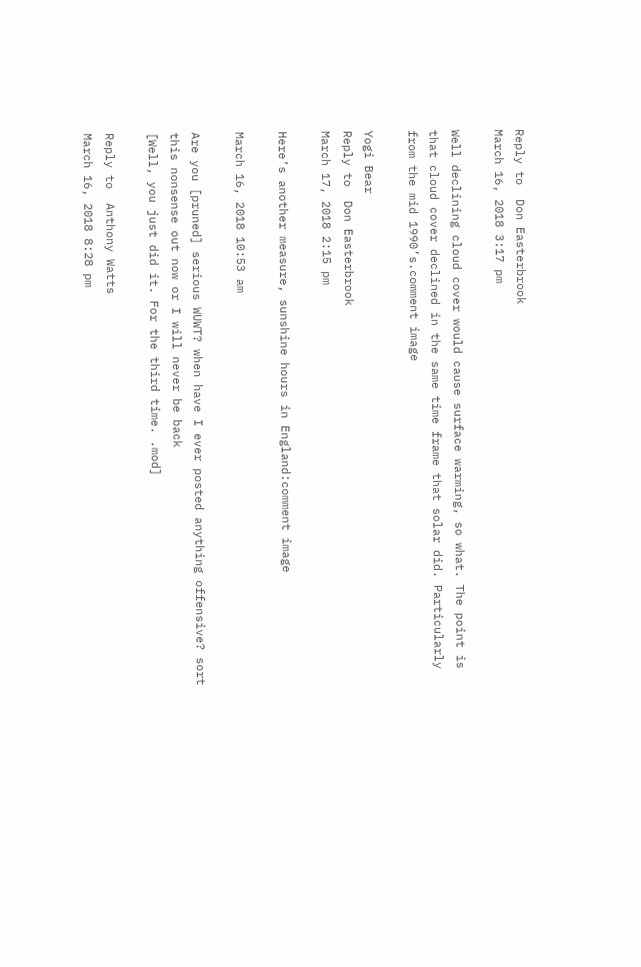Reply to  Don Easterbrook
March 16, 2018 3:17 pm

Well declining cloud cover would cause surface warming, so what. The point is that cloud cover declined in the same time frame that solar did. Particularly from the mid 1990’s.comment image

Yogi Bear
Reply to  Don Easterbrook
March 17, 2018 2:15 pm

Here’s another measure, sunshine hours in England:comment image

March 16, 2018 10:53 am

Are you [pruned] serious WUWT? when have I ever posted anything offensive? sort this nonsense out now or I will never be back
[Well, you just did it. For the third time. .mod]

Reply to  Anthony Watts
March 16, 2018 8:28 pm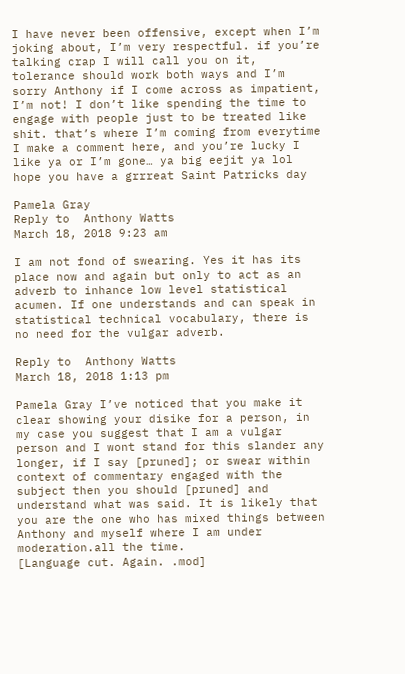I have never been offensive, except when I’m joking about, I’m very respectful. if you’re talking crap I will call you on it, tolerance should work both ways and I’m sorry Anthony if I come across as impatient, I’m not! I don’t like spending the time to engage with people just to be treated like shit. that’s where I’m coming from everytime I make a comment here, and you’re lucky I like ya or I’m gone… ya big eejit ya lol hope you have a grrreat Saint Patricks day

Pamela Gray
Reply to  Anthony Watts
March 18, 2018 9:23 am

I am not fond of swearing. Yes it has its place now and again but only to act as an adverb to inhance low level statistical acumen. If one understands and can speak in statistical technical vocabulary, there is no need for the vulgar adverb.

Reply to  Anthony Watts
March 18, 2018 1:13 pm

Pamela Gray I’ve noticed that you make it clear showing your disike for a person, in my case you suggest that I am a vulgar person and I wont stand for this slander any longer, if I say [pruned]; or swear within context of commentary engaged with the subject then you should [pruned] and understand what was said. It is likely that you are the one who has mixed things between Anthony and myself where I am under moderation.all the time.
[Language cut. Again. .mod]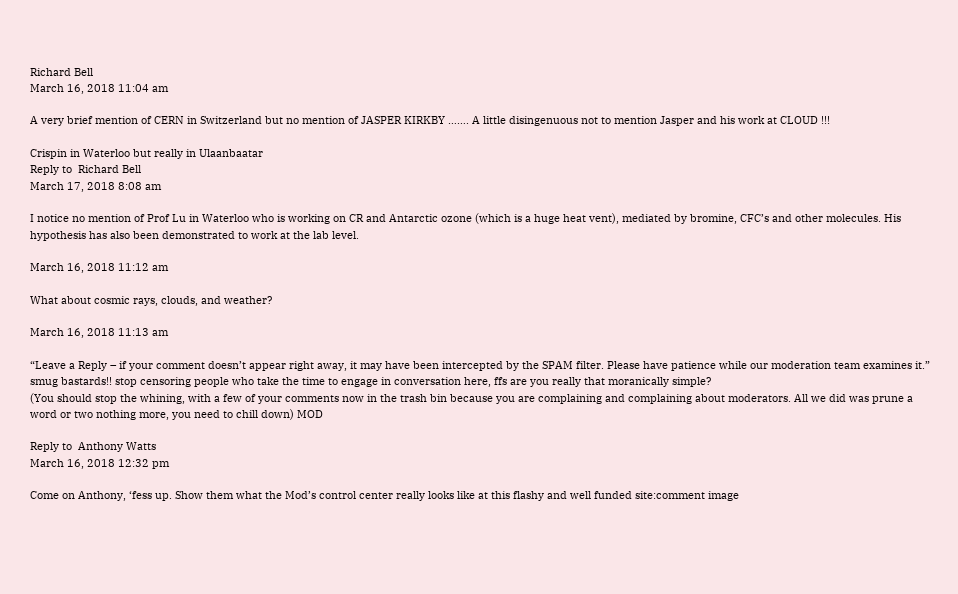Richard Bell
March 16, 2018 11:04 am

A very brief mention of CERN in Switzerland but no mention of JASPER KIRKBY ……. A little disingenuous not to mention Jasper and his work at CLOUD !!!

Crispin in Waterloo but really in Ulaanbaatar
Reply to  Richard Bell
March 17, 2018 8:08 am

I notice no mention of Prof Lu in Waterloo who is working on CR and Antarctic ozone (which is a huge heat vent), mediated by bromine, CFC’s and other molecules. His hypothesis has also been demonstrated to work at the lab level.

March 16, 2018 11:12 am

What about cosmic rays, clouds, and weather?

March 16, 2018 11:13 am

“Leave a Reply – if your comment doesn’t appear right away, it may have been intercepted by the SPAM filter. Please have patience while our moderation team examines it.” smug bastards!! stop censoring people who take the time to engage in conversation here, ffs are you really that moranically simple?
(You should stop the whining, with a few of your comments now in the trash bin because you are complaining and complaining about moderators. All we did was prune a word or two nothing more, you need to chill down) MOD

Reply to  Anthony Watts
March 16, 2018 12:32 pm

Come on Anthony, ‘fess up. Show them what the Mod’s control center really looks like at this flashy and well funded site:comment image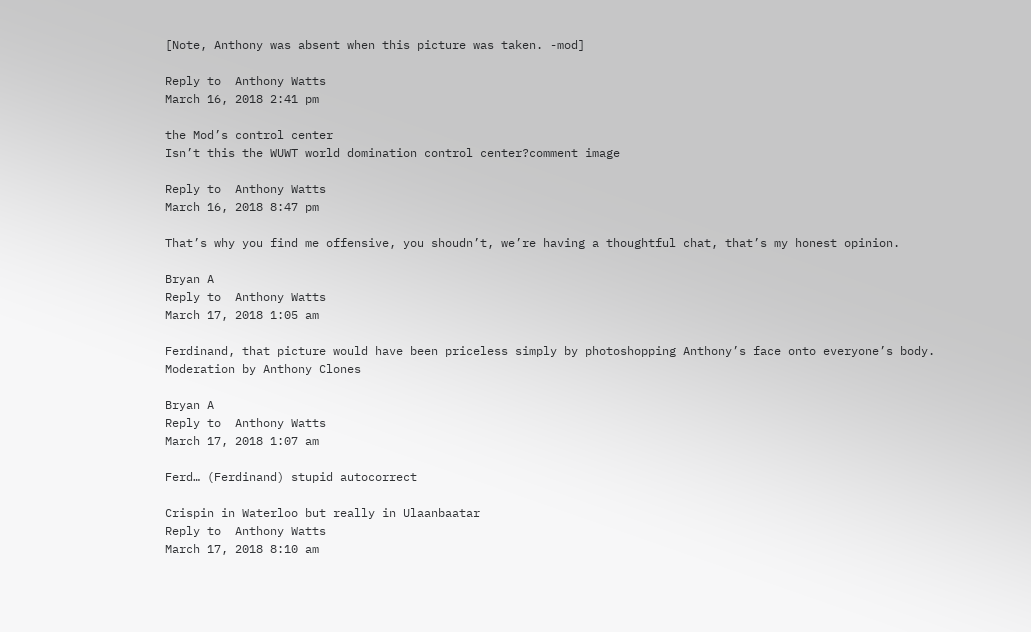[Note, Anthony was absent when this picture was taken. -mod]

Reply to  Anthony Watts
March 16, 2018 2:41 pm

the Mod’s control center
Isn’t this the WUWT world domination control center?comment image

Reply to  Anthony Watts
March 16, 2018 8:47 pm

That’s why you find me offensive, you shoudn’t, we’re having a thoughtful chat, that’s my honest opinion.

Bryan A
Reply to  Anthony Watts
March 17, 2018 1:05 am

Ferdinand, that picture would have been priceless simply by photoshopping Anthony’s face onto everyone’s body. Moderation by Anthony Clones

Bryan A
Reply to  Anthony Watts
March 17, 2018 1:07 am

Ferd… (Ferdinand) stupid autocorrect

Crispin in Waterloo but really in Ulaanbaatar
Reply to  Anthony Watts
March 17, 2018 8:10 am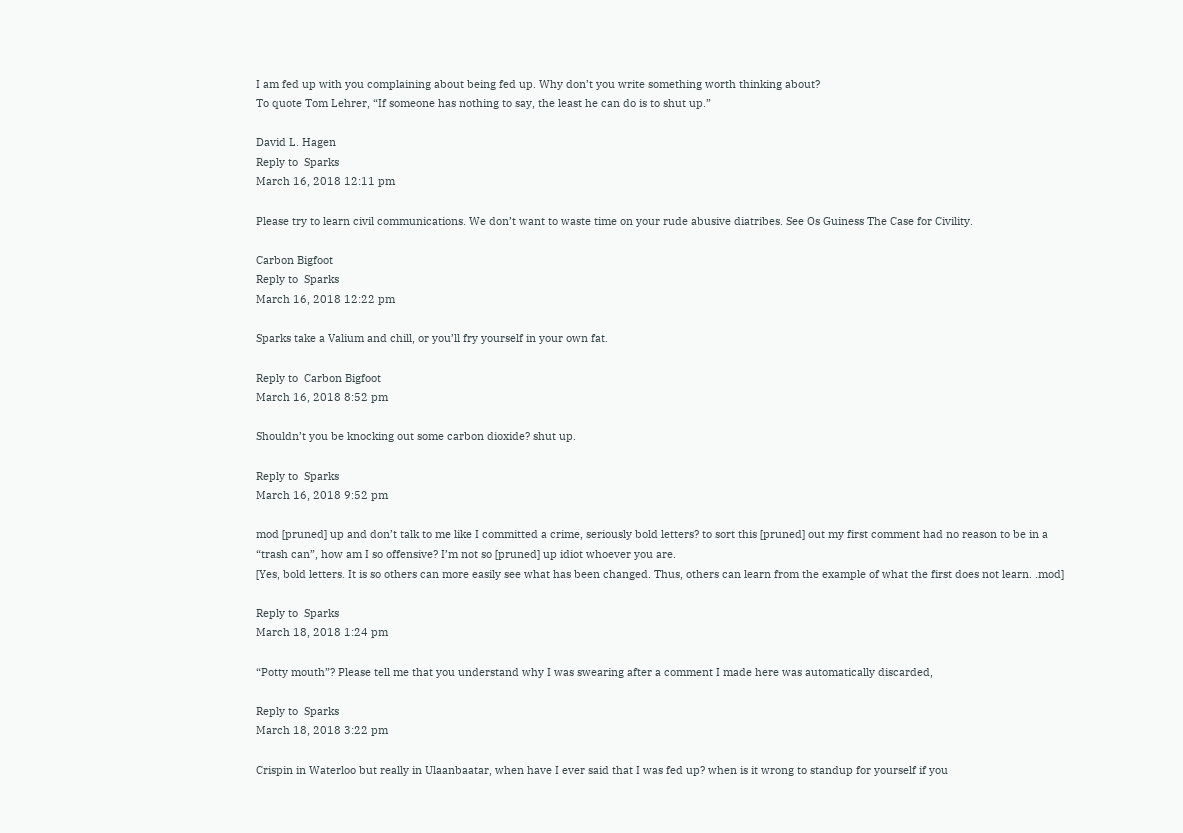I am fed up with you complaining about being fed up. Why don’t you write something worth thinking about?
To quote Tom Lehrer, “If someone has nothing to say, the least he can do is to shut up.”

David L. Hagen
Reply to  Sparks
March 16, 2018 12:11 pm

Please try to learn civil communications. We don’t want to waste time on your rude abusive diatribes. See Os Guiness The Case for Civility.

Carbon Bigfoot
Reply to  Sparks
March 16, 2018 12:22 pm

Sparks take a Valium and chill, or you’ll fry yourself in your own fat.

Reply to  Carbon Bigfoot
March 16, 2018 8:52 pm

Shouldn’t you be knocking out some carbon dioxide? shut up.

Reply to  Sparks
March 16, 2018 9:52 pm

mod [pruned] up and don’t talk to me like I committed a crime, seriously bold letters? to sort this [pruned] out my first comment had no reason to be in a “trash can”, how am I so offensive? I’m not so [pruned] up idiot whoever you are.
[Yes, bold letters. It is so others can more easily see what has been changed. Thus, others can learn from the example of what the first does not learn. .mod]

Reply to  Sparks
March 18, 2018 1:24 pm

“Potty mouth”? Please tell me that you understand why I was swearing after a comment I made here was automatically discarded,

Reply to  Sparks
March 18, 2018 3:22 pm

Crispin in Waterloo but really in Ulaanbaatar, when have I ever said that I was fed up? when is it wrong to standup for yourself if you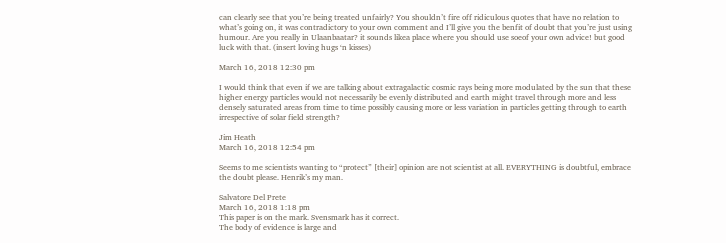can clearly see that you’re being treated unfairly? You shouldn’t fire off ridiculous quotes that have no relation to what’s going on, it was contradictory to your own comment and I’ll give you the benfit of doubt that you’re just using humour. Are you really in Ulaanbaatar? it sounds likea place where you should use soeof your own advice! but good luck with that. (insert loving hugs ‘n kisses)

March 16, 2018 12:30 pm

I would think that even if we are talking about extragalactic cosmic rays being more modulated by the sun that these higher energy particles would not necessarily be evenly distributed and earth might travel through more and less densely saturated areas from time to time possibly causing more or less variation in particles getting through to earth irrespective of solar field strength?

Jim Heath
March 16, 2018 12:54 pm

Seems to me scientists wanting to “protect” [their] opinion are not scientist at all. EVERYTHING is doubtful, embrace the doubt please. Henrik’s my man.

Salvatore Del Prete
March 16, 2018 1:18 pm
This paper is on the mark. Svensmark has it correct.
The body of evidence is large and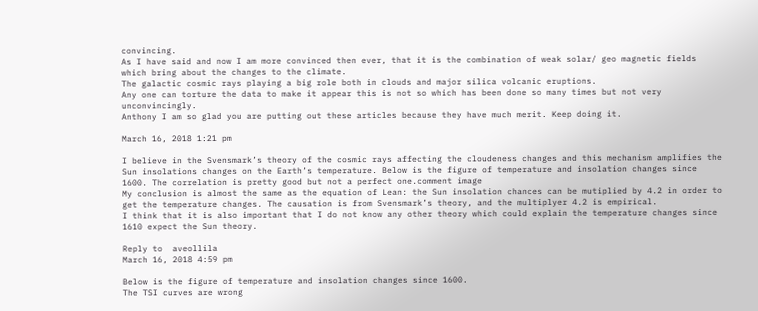convincing.
As I have said and now I am more convinced then ever, that it is the combination of weak solar/ geo magnetic fields which bring about the changes to the climate.
The galactic cosmic rays playing a big role both in clouds and major silica volcanic eruptions.
Any one can torture the data to make it appear this is not so which has been done so many times but not very unconvincingly.
Anthony I am so glad you are putting out these articles because they have much merit. Keep doing it.

March 16, 2018 1:21 pm

I believe in the Svensmark’s theory of the cosmic rays affecting the cloudeness changes and this mechanism amplifies the Sun insolations changes on the Earth’s temperature. Below is the figure of temperature and insolation changes since 1600. The correlation is pretty good but not a perfect one.comment image
My conclusion is almost the same as the equation of Lean: the Sun insolation chances can be mutiplied by 4.2 in order to get the temperature changes. The causation is from Svensmark’s theory, and the multiplyer 4.2 is empirical.
I think that it is also important that I do not know any other theory which could explain the temperature changes since 1610 expect the Sun theory.

Reply to  aveollila
March 16, 2018 4:59 pm

Below is the figure of temperature and insolation changes since 1600.
The TSI curves are wrong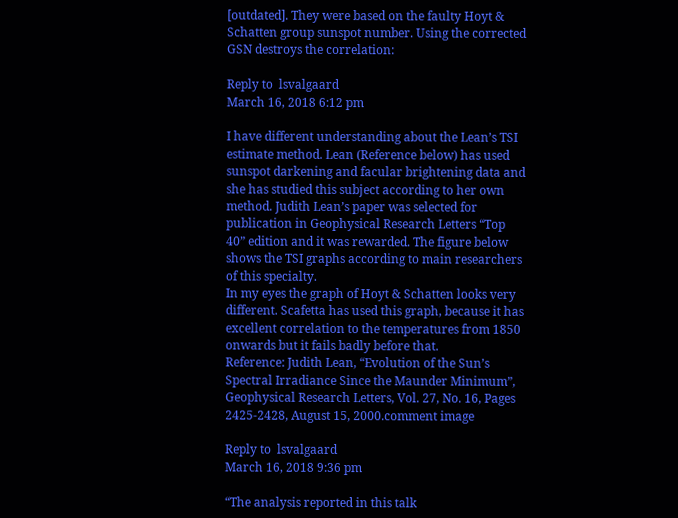[outdated]. They were based on the faulty Hoyt & Schatten group sunspot number. Using the corrected GSN destroys the correlation:

Reply to  lsvalgaard
March 16, 2018 6:12 pm

I have different understanding about the Lean’s TSI estimate method. Lean (Reference below) has used sunspot darkening and facular brightening data and she has studied this subject according to her own method. Judith Lean’s paper was selected for publication in Geophysical Research Letters “Top 40” edition and it was rewarded. The figure below shows the TSI graphs according to main researchers of this specialty.
In my eyes the graph of Hoyt & Schatten looks very different. Scafetta has used this graph, because it has excellent correlation to the temperatures from 1850 onwards but it fails badly before that.
Reference: Judith Lean, “Evolution of the Sun’s Spectral Irradiance Since the Maunder Minimum”, Geophysical Research Letters, Vol. 27, No. 16, Pages 2425-2428, August 15, 2000.comment image

Reply to  lsvalgaard
March 16, 2018 9:36 pm

“The analysis reported in this talk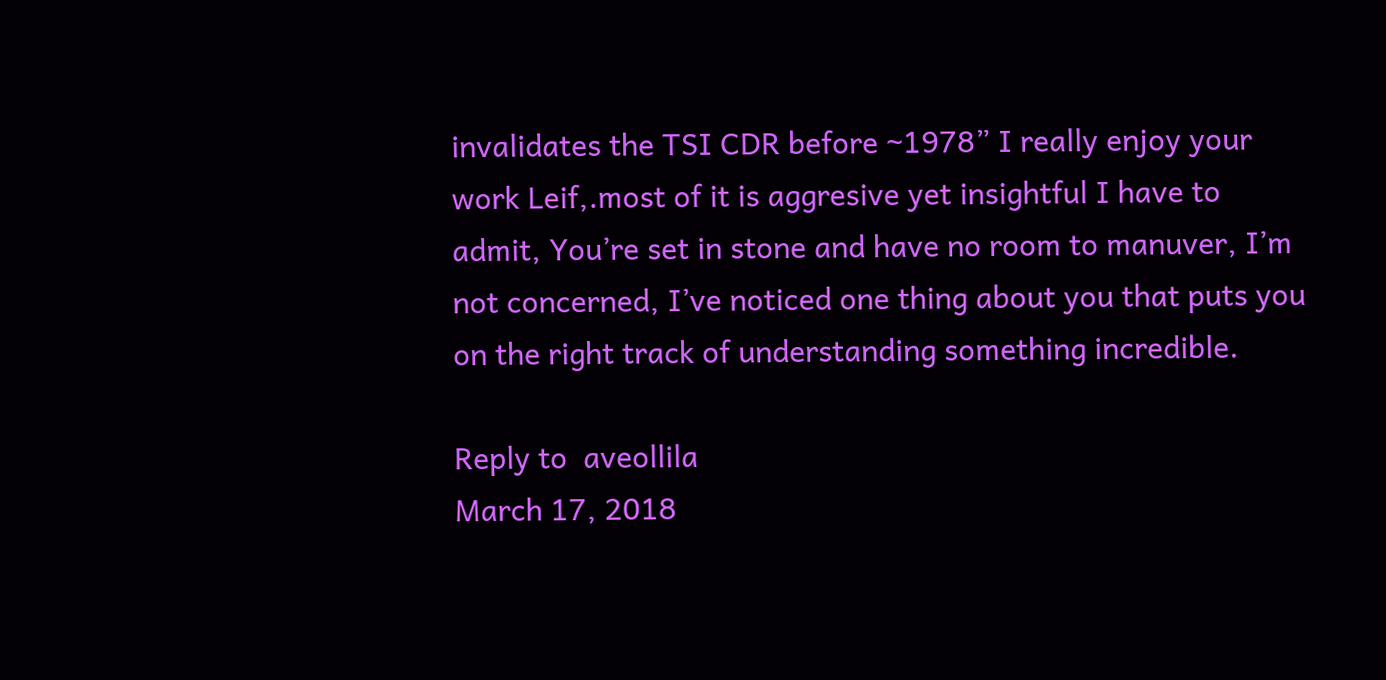invalidates the TSI CDR before ~1978” I really enjoy your work Leif,.most of it is aggresive yet insightful I have to admit, You’re set in stone and have no room to manuver, I’m not concerned, I’ve noticed one thing about you that puts you on the right track of understanding something incredible.

Reply to  aveollila
March 17, 2018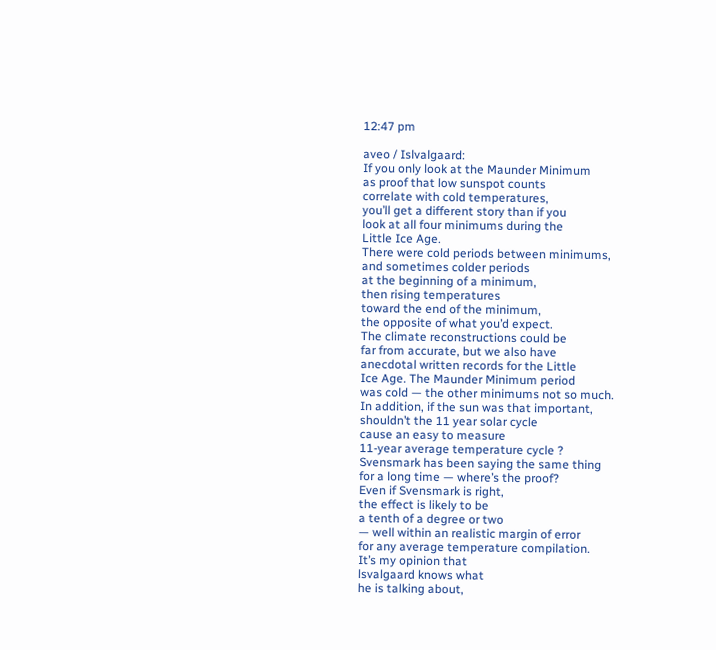12:47 pm

aveo / Islvalgaard:
If you only look at the Maunder Minimum
as proof that low sunspot counts
correlate with cold temperatures,
you’ll get a different story than if you
look at all four minimums during the
Little Ice Age.
There were cold periods between minimums,
and sometimes colder periods
at the beginning of a minimum,
then rising temperatures
toward the end of the minimum,
the opposite of what you’d expect.
The climate reconstructions could be
far from accurate, but we also have
anecdotal written records for the Little
Ice Age. The Maunder Minimum period
was cold — the other minimums not so much.
In addition, if the sun was that important,
shouldn’t the 11 year solar cycle
cause an easy to measure
11-year average temperature cycle ?
Svensmark has been saying the same thing
for a long time — where’s the proof?
Even if Svensmark is right,
the effect is likely to be
a tenth of a degree or two
— well within an realistic margin of error
for any average temperature compilation.
It’s my opinion that
lsvalgaard knows what
he is talking about,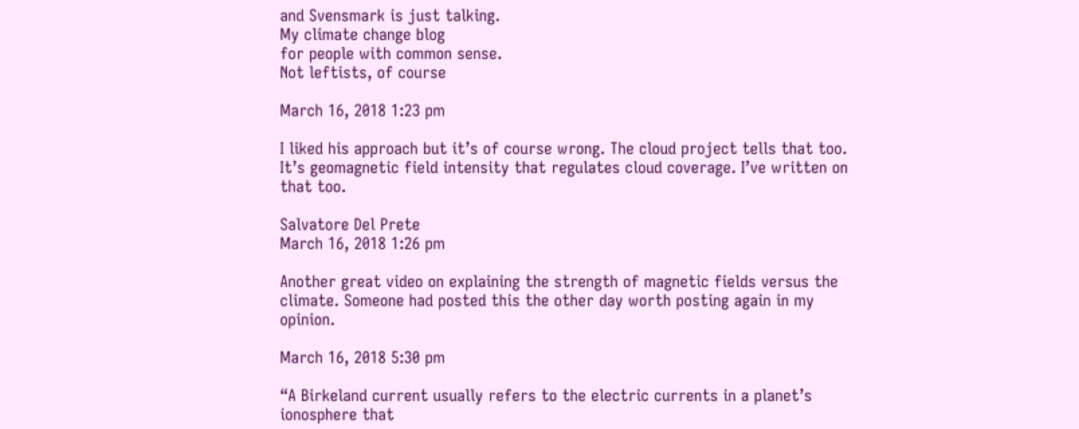and Svensmark is just talking.
My climate change blog
for people with common sense.
Not leftists, of course

March 16, 2018 1:23 pm

I liked his approach but it’s of course wrong. The cloud project tells that too. It’s geomagnetic field intensity that regulates cloud coverage. I’ve written on that too.

Salvatore Del Prete
March 16, 2018 1:26 pm

Another great video on explaining the strength of magnetic fields versus the climate. Someone had posted this the other day worth posting again in my opinion.

March 16, 2018 5:30 pm

“A Birkeland current usually refers to the electric currents in a planet’s ionosphere that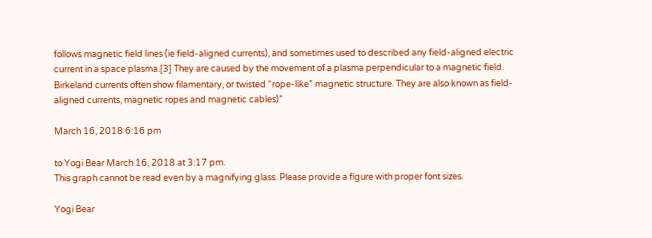follows magnetic field lines (ie field-aligned currents), and sometimes used to described any field-aligned electric current in a space plasma.[3] They are caused by the movement of a plasma perpendicular to a magnetic field. Birkeland currents often show filamentary, or twisted “rope-like” magnetic structure. They are also known as field-aligned currents, magnetic ropes and magnetic cables)”

March 16, 2018 6:16 pm

to Yogi Bear March 16, 2018 at 3:17 pm.
This graph cannot be read even by a magnifying glass. Please provide a figure with proper font sizes.

Yogi Bear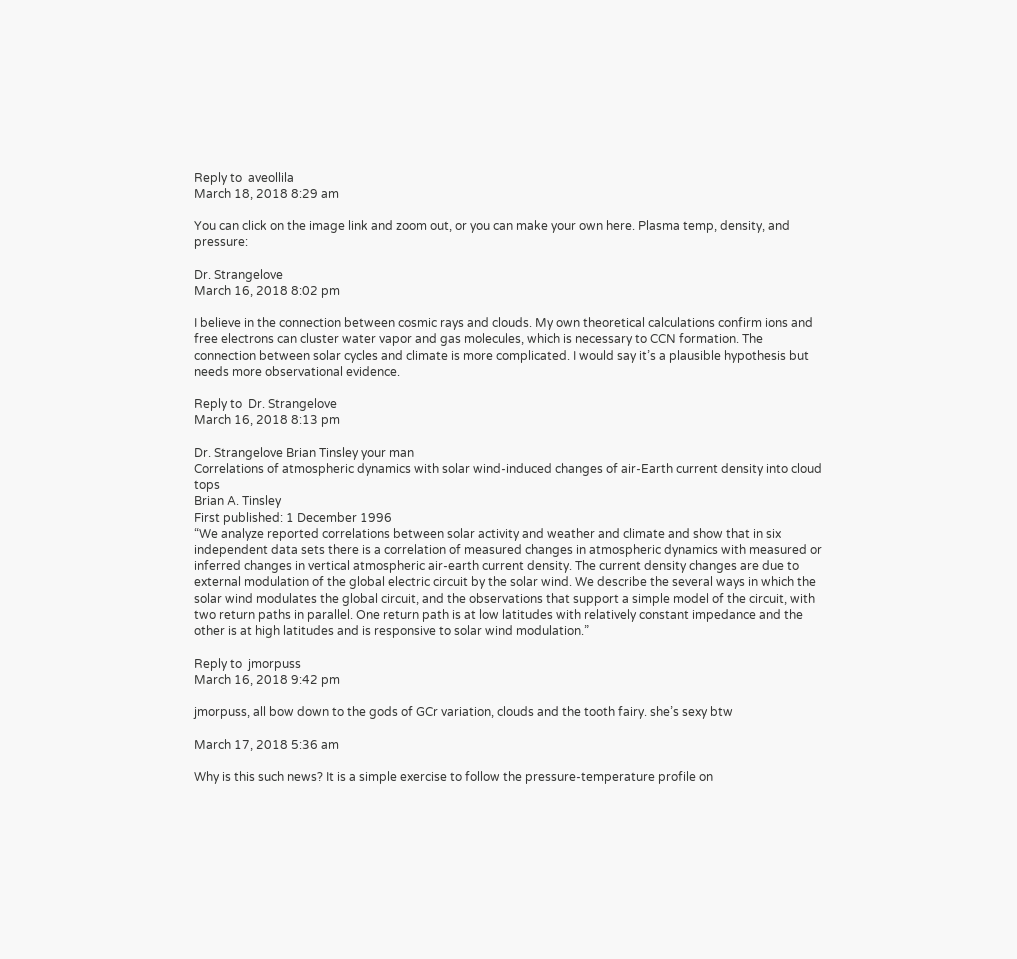Reply to  aveollila
March 18, 2018 8:29 am

You can click on the image link and zoom out, or you can make your own here. Plasma temp, density, and pressure:

Dr. Strangelove
March 16, 2018 8:02 pm

I believe in the connection between cosmic rays and clouds. My own theoretical calculations confirm ions and free electrons can cluster water vapor and gas molecules, which is necessary to CCN formation. The connection between solar cycles and climate is more complicated. I would say it’s a plausible hypothesis but needs more observational evidence.

Reply to  Dr. Strangelove
March 16, 2018 8:13 pm

Dr. Strangelove Brian Tinsley your man
Correlations of atmospheric dynamics with solar wind-induced changes of air-Earth current density into cloud tops
Brian A. Tinsley
First published: 1 December 1996
“We analyze reported correlations between solar activity and weather and climate and show that in six independent data sets there is a correlation of measured changes in atmospheric dynamics with measured or inferred changes in vertical atmospheric air-earth current density. The current density changes are due to external modulation of the global electric circuit by the solar wind. We describe the several ways in which the solar wind modulates the global circuit, and the observations that support a simple model of the circuit, with two return paths in parallel. One return path is at low latitudes with relatively constant impedance and the other is at high latitudes and is responsive to solar wind modulation.”

Reply to  jmorpuss
March 16, 2018 9:42 pm

jmorpuss, all bow down to the gods of GCr variation, clouds and the tooth fairy. she’s sexy btw

March 17, 2018 5:36 am

Why is this such news? It is a simple exercise to follow the pressure-temperature profile on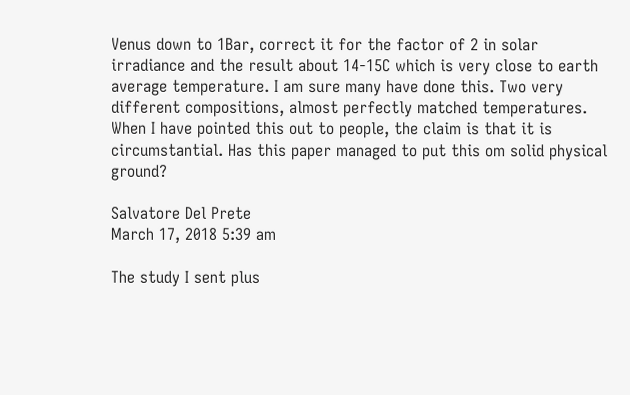Venus down to 1Bar, correct it for the factor of 2 in solar irradiance and the result about 14-15C which is very close to earth average temperature. I am sure many have done this. Two very different compositions, almost perfectly matched temperatures. When I have pointed this out to people, the claim is that it is circumstantial. Has this paper managed to put this om solid physical ground?

Salvatore Del Prete
March 17, 2018 5:39 am

The study I sent plus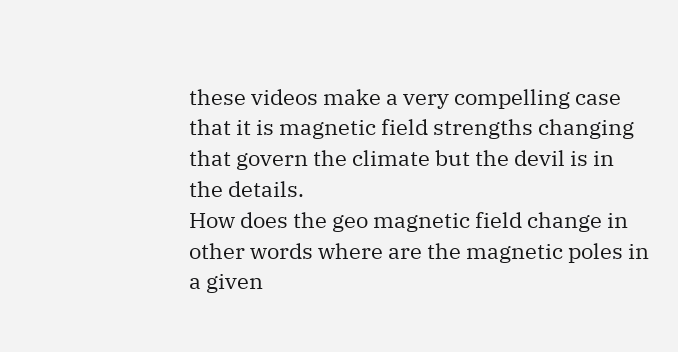these videos make a very compelling case that it is magnetic field strengths changing that govern the climate but the devil is in the details.
How does the geo magnetic field change in other words where are the magnetic poles in a given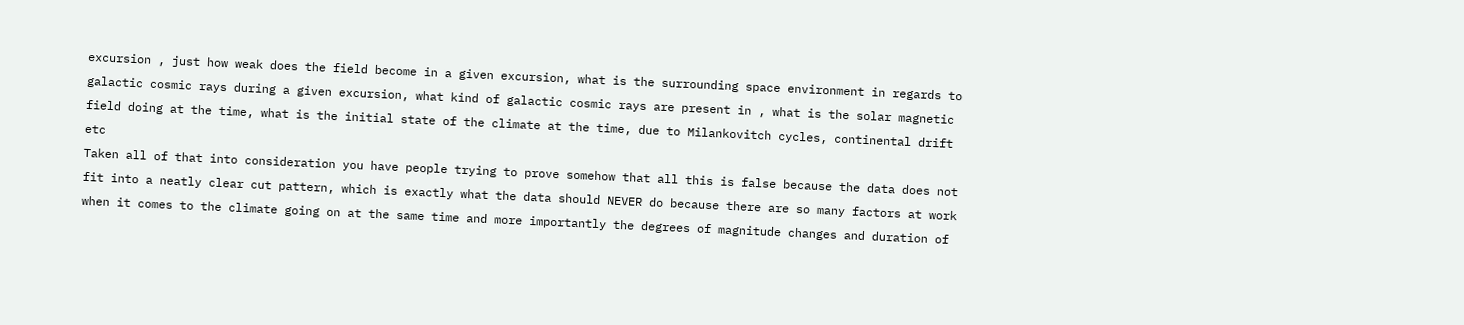excursion , just how weak does the field become in a given excursion, what is the surrounding space environment in regards to galactic cosmic rays during a given excursion, what kind of galactic cosmic rays are present in , what is the solar magnetic field doing at the time, what is the initial state of the climate at the time, due to Milankovitch cycles, continental drift etc
Taken all of that into consideration you have people trying to prove somehow that all this is false because the data does not fit into a neatly clear cut pattern, which is exactly what the data should NEVER do because there are so many factors at work when it comes to the climate going on at the same time and more importantly the degrees of magnitude changes and duration of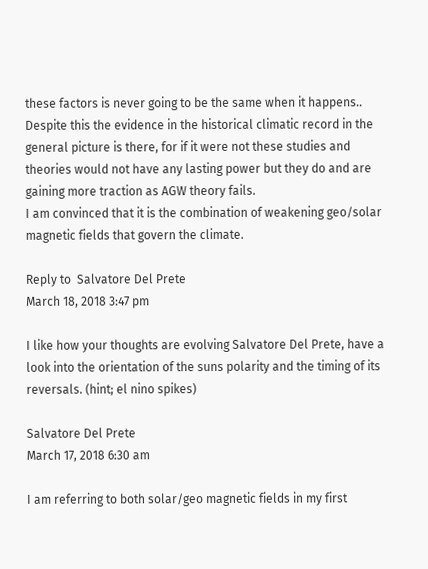these factors is never going to be the same when it happens..
Despite this the evidence in the historical climatic record in the general picture is there, for if it were not these studies and theories would not have any lasting power but they do and are gaining more traction as AGW theory fails.
I am convinced that it is the combination of weakening geo/solar magnetic fields that govern the climate.

Reply to  Salvatore Del Prete
March 18, 2018 3:47 pm

I like how your thoughts are evolving Salvatore Del Prete, have a look into the orientation of the suns polarity and the timing of its reversals. (hint; el nino spikes)

Salvatore Del Prete
March 17, 2018 6:30 am

I am referring to both solar/geo magnetic fields in my first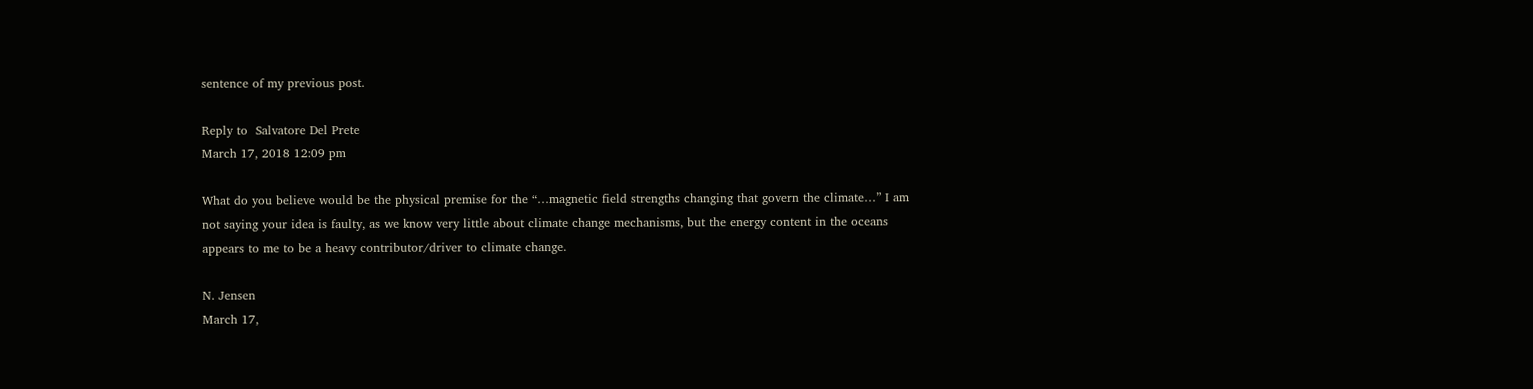sentence of my previous post.

Reply to  Salvatore Del Prete
March 17, 2018 12:09 pm

What do you believe would be the physical premise for the “…magnetic field strengths changing that govern the climate…” I am not saying your idea is faulty, as we know very little about climate change mechanisms, but the energy content in the oceans appears to me to be a heavy contributor/driver to climate change.

N. Jensen
March 17,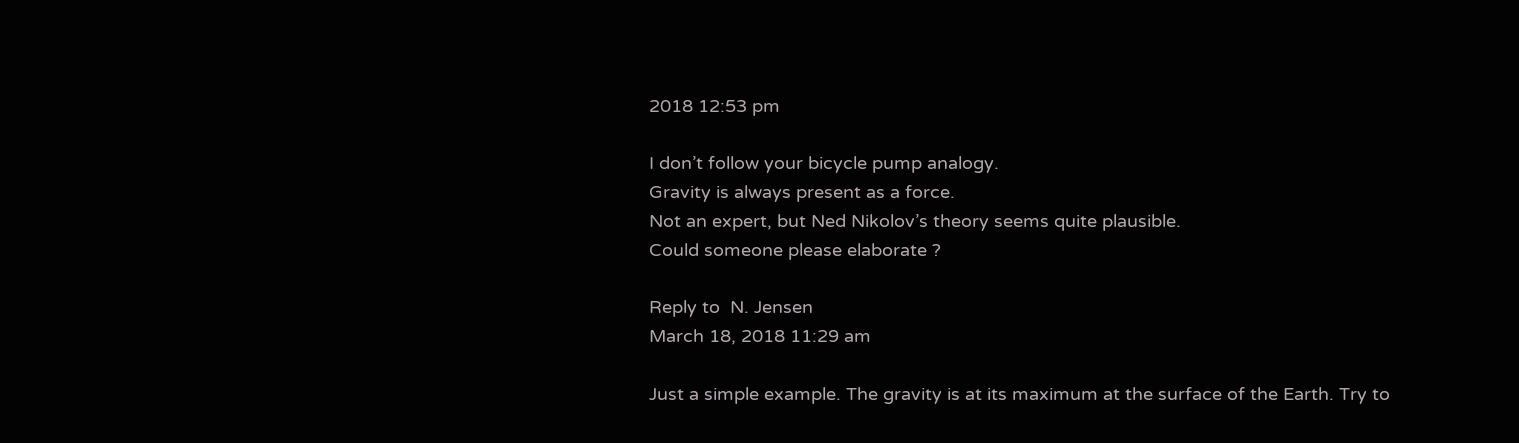2018 12:53 pm

I don’t follow your bicycle pump analogy.
Gravity is always present as a force.
Not an expert, but Ned Nikolov’s theory seems quite plausible.
Could someone please elaborate ?

Reply to  N. Jensen
March 18, 2018 11:29 am

Just a simple example. The gravity is at its maximum at the surface of the Earth. Try to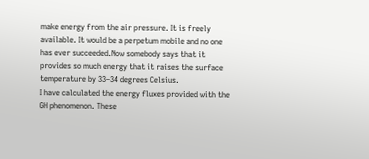make energy from the air pressure. It is freely available. It would be a perpetum mobile and no one has ever succeeded.Now somebody says that it provides so much energy that it raises the surface temperature by 33–34 degrees Celsius.
I have calculated the energy fluxes provided with the GH phenomenon. These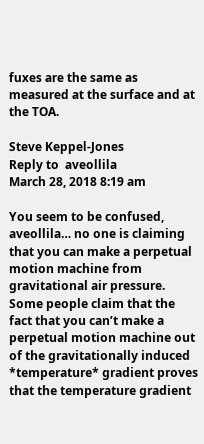fuxes are the same as measured at the surface and at the TOA.

Steve Keppel-Jones
Reply to  aveollila
March 28, 2018 8:19 am

You seem to be confused, aveollila… no one is claiming that you can make a perpetual motion machine from gravitational air pressure. Some people claim that the fact that you can’t make a perpetual motion machine out of the gravitationally induced *temperature* gradient proves that the temperature gradient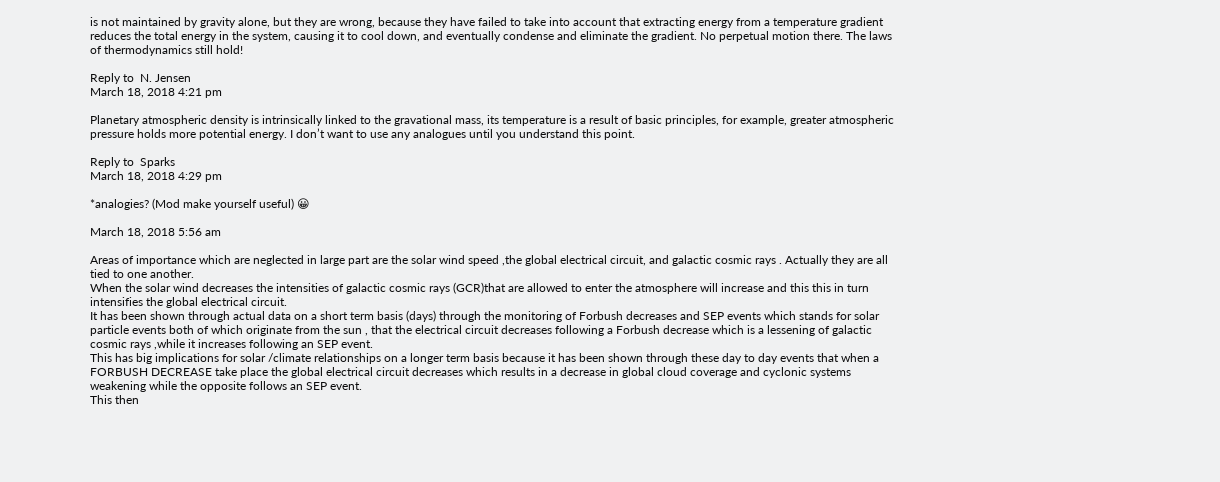is not maintained by gravity alone, but they are wrong, because they have failed to take into account that extracting energy from a temperature gradient reduces the total energy in the system, causing it to cool down, and eventually condense and eliminate the gradient. No perpetual motion there. The laws of thermodynamics still hold!

Reply to  N. Jensen
March 18, 2018 4:21 pm

Planetary atmospheric density is intrinsically linked to the gravational mass, its temperature is a result of basic principles, for example, greater atmospheric pressure holds more potential energy. I don’t want to use any analogues until you understand this point.

Reply to  Sparks
March 18, 2018 4:29 pm

*analogies? (Mod make yourself useful) 😀

March 18, 2018 5:56 am

Areas of importance which are neglected in large part are the solar wind speed ,the global electrical circuit, and galactic cosmic rays . Actually they are all tied to one another.
When the solar wind decreases the intensities of galactic cosmic rays (GCR)that are allowed to enter the atmosphere will increase and this this in turn intensifies the global electrical circuit.
It has been shown through actual data on a short term basis (days) through the monitoring of Forbush decreases and SEP events which stands for solar particle events both of which originate from the sun , that the electrical circuit decreases following a Forbush decrease which is a lessening of galactic cosmic rays ,while it increases following an SEP event.
This has big implications for solar /climate relationships on a longer term basis because it has been shown through these day to day events that when a FORBUSH DECREASE take place the global electrical circuit decreases which results in a decrease in global cloud coverage and cyclonic systems weakening while the opposite follows an SEP event.
This then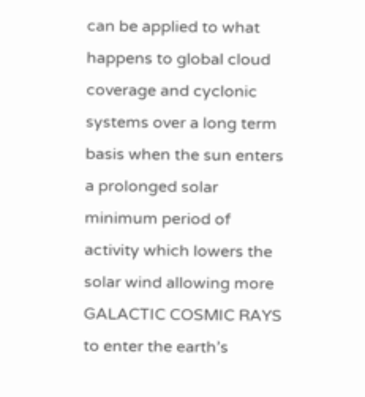can be applied to what happens to global cloud coverage and cyclonic systems over a long term basis when the sun enters a prolonged solar minimum period of activity which lowers the solar wind allowing more GALACTIC COSMIC RAYS to enter the earth’s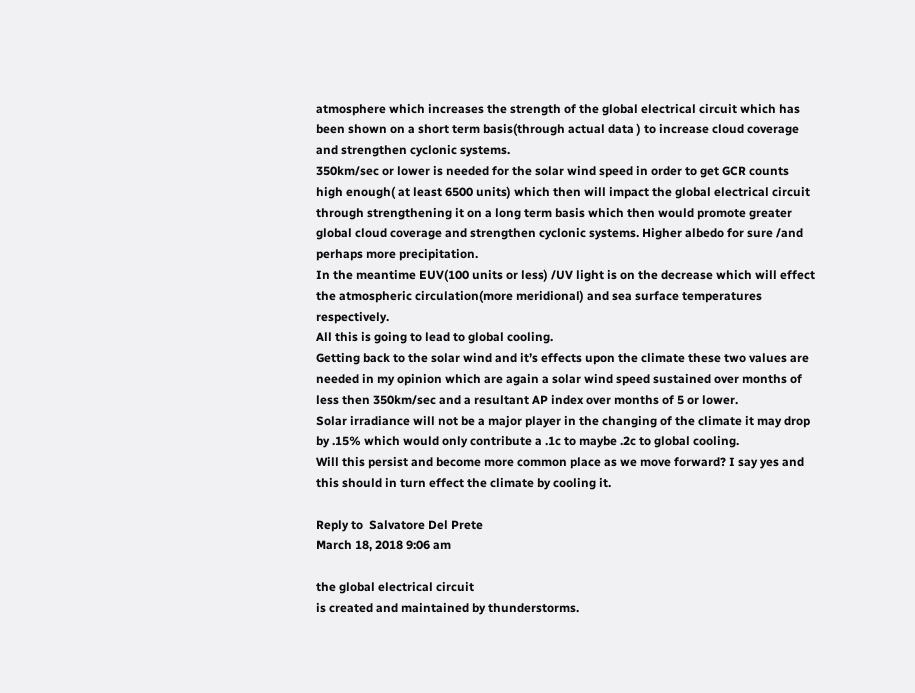atmosphere which increases the strength of the global electrical circuit which has been shown on a short term basis(through actual data ) to increase cloud coverage and strengthen cyclonic systems.
350km/sec or lower is needed for the solar wind speed in order to get GCR counts high enough( at least 6500 units) which then will impact the global electrical circuit through strengthening it on a long term basis which then would promote greater global cloud coverage and strengthen cyclonic systems. Higher albedo for sure /and perhaps more precipitation.
In the meantime EUV(100 units or less) /UV light is on the decrease which will effect the atmospheric circulation(more meridional) and sea surface temperatures respectively.
All this is going to lead to global cooling.
Getting back to the solar wind and it’s effects upon the climate these two values are needed in my opinion which are again a solar wind speed sustained over months of less then 350km/sec and a resultant AP index over months of 5 or lower.
Solar irradiance will not be a major player in the changing of the climate it may drop by .15% which would only contribute a .1c to maybe .2c to global cooling.
Will this persist and become more common place as we move forward? I say yes and this should in turn effect the climate by cooling it.

Reply to  Salvatore Del Prete
March 18, 2018 9:06 am

the global electrical circuit
is created and maintained by thunderstorms.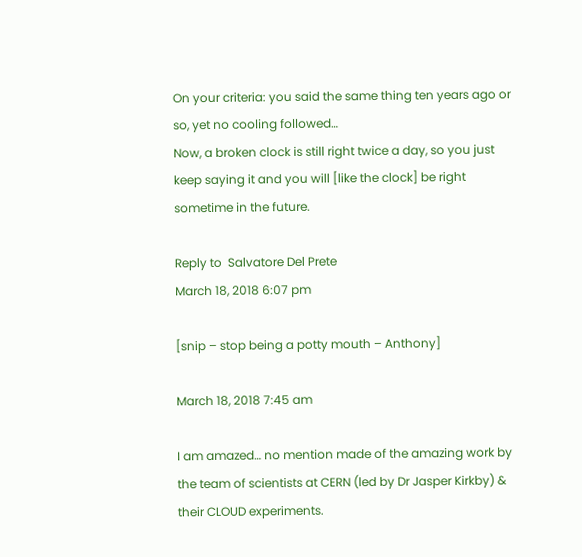On your criteria: you said the same thing ten years ago or so, yet no cooling followed…
Now, a broken clock is still right twice a day, so you just keep saying it and you will [like the clock] be right sometime in the future.

Reply to  Salvatore Del Prete
March 18, 2018 6:07 pm

[snip – stop being a potty mouth – Anthony]

March 18, 2018 7:45 am

I am amazed… no mention made of the amazing work by the team of scientists at CERN (led by Dr Jasper Kirkby) & their CLOUD experiments.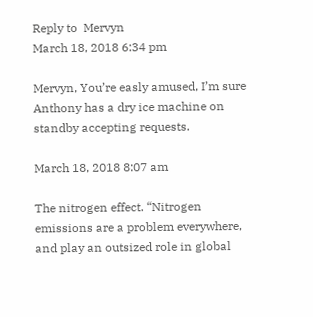Reply to  Mervyn
March 18, 2018 6:34 pm

Mervyn, You’re easly amused, I’m sure Anthony has a dry ice machine on standby accepting requests.

March 18, 2018 8:07 am

The nitrogen effect. “Nitrogen emissions are a problem everywhere, and play an outsized role in global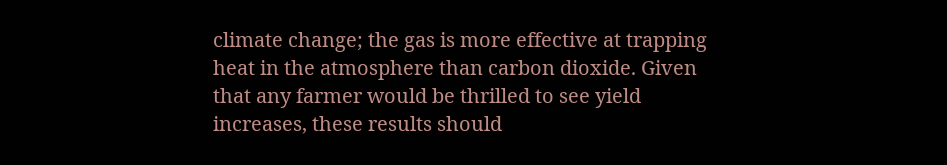climate change; the gas is more effective at trapping heat in the atmosphere than carbon dioxide. Given that any farmer would be thrilled to see yield increases, these results should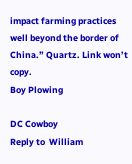impact farming practices well beyond the border of China.” Quartz. Link won’t copy.
Boy Plowing

DC Cowboy
Reply to  William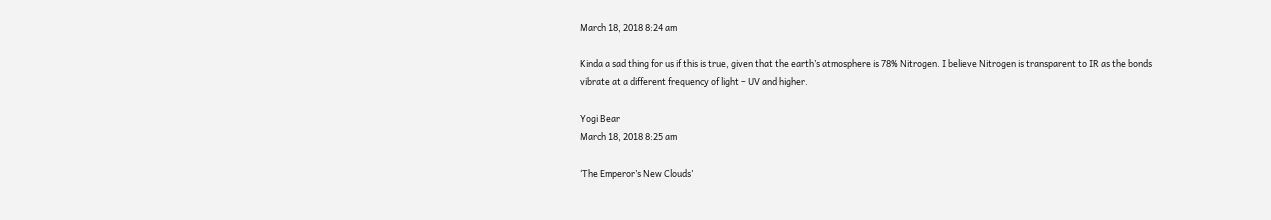March 18, 2018 8:24 am

Kinda a sad thing for us if this is true, given that the earth’s atmosphere is 78% Nitrogen. I believe Nitrogen is transparent to IR as the bonds vibrate at a different frequency of light – UV and higher.

Yogi Bear
March 18, 2018 8:25 am

‘The Emperor’s New Clouds’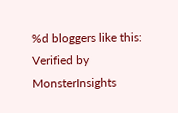%d bloggers like this:
Verified by MonsterInsights